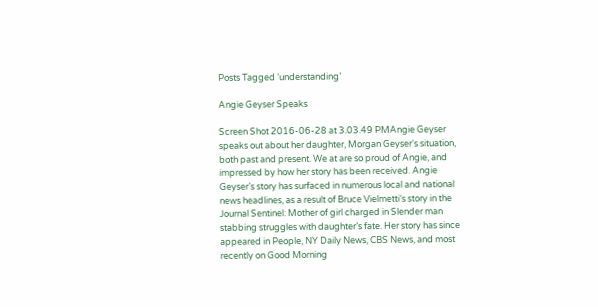Posts Tagged ‘understanding’

Angie Geyser Speaks

Screen Shot 2016-06-28 at 3.03.49 PMAngie Geyser speaks out about her daughter, Morgan Geyser‘s situation, both past and present. We at are so proud of Angie, and impressed by how her story has been received. Angie Geyser’s story has surfaced in numerous local and national news headlines, as a result of Bruce Vielmetti‘s story in the Journal Sentinel: Mother of girl charged in Slender man stabbing struggles with daughter’s fate. Her story has since appeared in People, NY Daily News, CBS News, and most recently on Good Morning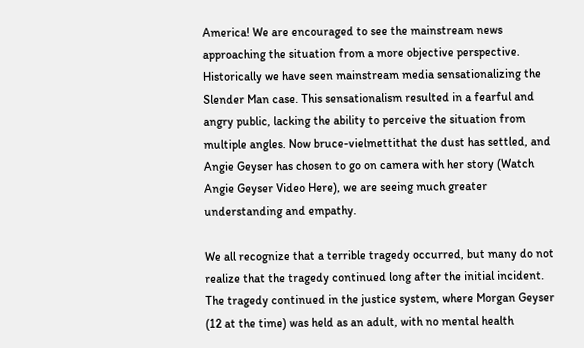America! We are encouraged to see the mainstream news approaching the situation from a more objective perspective. Historically we have seen mainstream media sensationalizing the Slender Man case. This sensationalism resulted in a fearful and angry public, lacking the ability to perceive the situation from multiple angles. Now bruce-vielmettithat the dust has settled, and Angie Geyser has chosen to go on camera with her story (Watch Angie Geyser Video Here), we are seeing much greater understanding and empathy.

We all recognize that a terrible tragedy occurred, but many do not realize that the tragedy continued long after the initial incident. The tragedy continued in the justice system, where Morgan Geyser (12 at the time) was held as an adult, with no mental health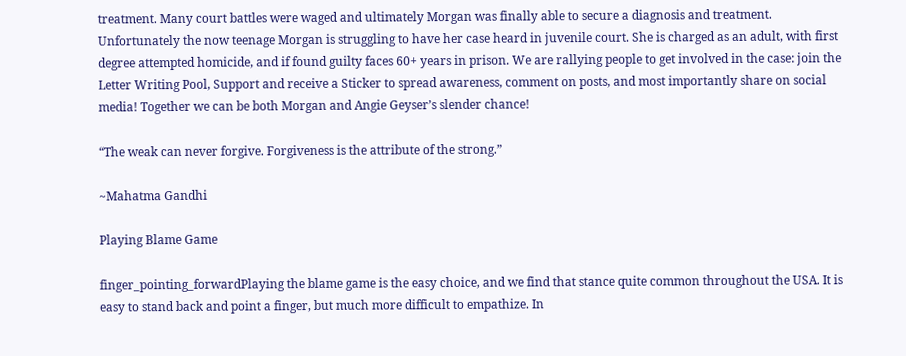treatment. Many court battles were waged and ultimately Morgan was finally able to secure a diagnosis and treatment. Unfortunately the now teenage Morgan is struggling to have her case heard in juvenile court. She is charged as an adult, with first degree attempted homicide, and if found guilty faces 60+ years in prison. We are rallying people to get involved in the case: join the Letter Writing Pool, Support and receive a Sticker to spread awareness, comment on posts, and most importantly share on social media! Together we can be both Morgan and Angie Geyser’s slender chance!

“The weak can never forgive. Forgiveness is the attribute of the strong.”

~Mahatma Gandhi

Playing Blame Game

finger_pointing_forwardPlaying the blame game is the easy choice, and we find that stance quite common throughout the USA. It is easy to stand back and point a finger, but much more difficult to empathize. In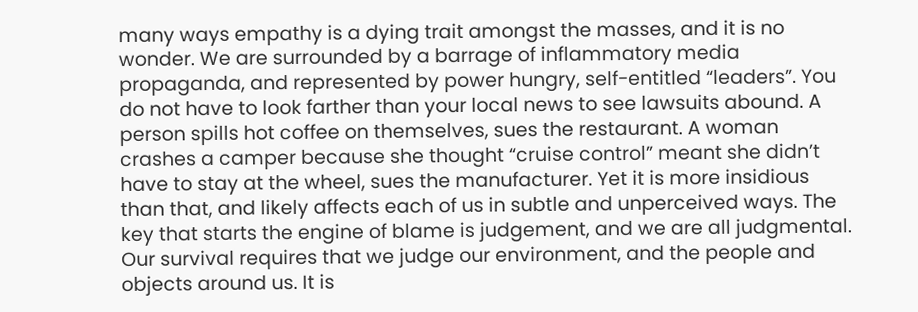many ways empathy is a dying trait amongst the masses, and it is no wonder. We are surrounded by a barrage of inflammatory media propaganda, and represented by power hungry, self-entitled “leaders”. You do not have to look farther than your local news to see lawsuits abound. A person spills hot coffee on themselves, sues the restaurant. A woman crashes a camper because she thought “cruise control” meant she didn’t have to stay at the wheel, sues the manufacturer. Yet it is more insidious than that, and likely affects each of us in subtle and unperceived ways. The key that starts the engine of blame is judgement, and we are all judgmental. Our survival requires that we judge our environment, and the people and objects around us. It is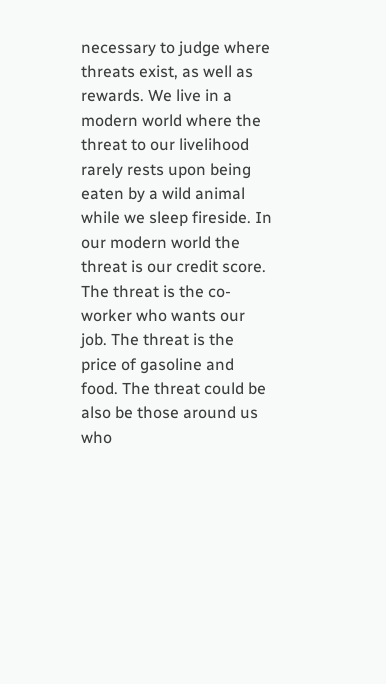necessary to judge where threats exist, as well as rewards. We live in a modern world where the threat to our livelihood rarely rests upon being eaten by a wild animal while we sleep fireside. In our modern world the threat is our credit score. The threat is the co-worker who wants our job. The threat is the price of gasoline and food. The threat could be also be those around us who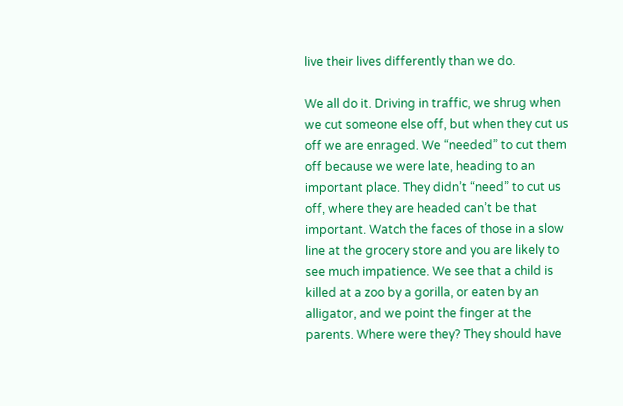live their lives differently than we do.

We all do it. Driving in traffic, we shrug when we cut someone else off, but when they cut us off we are enraged. We “needed” to cut them off because we were late, heading to an important place. They didn’t “need” to cut us off, where they are headed can’t be that important. Watch the faces of those in a slow line at the grocery store and you are likely to see much impatience. We see that a child is killed at a zoo by a gorilla, or eaten by an alligator, and we point the finger at the parents. Where were they? They should have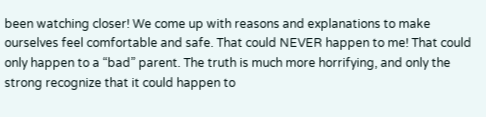been watching closer! We come up with reasons and explanations to make ourselves feel comfortable and safe. That could NEVER happen to me! That could only happen to a “bad” parent. The truth is much more horrifying, and only the strong recognize that it could happen to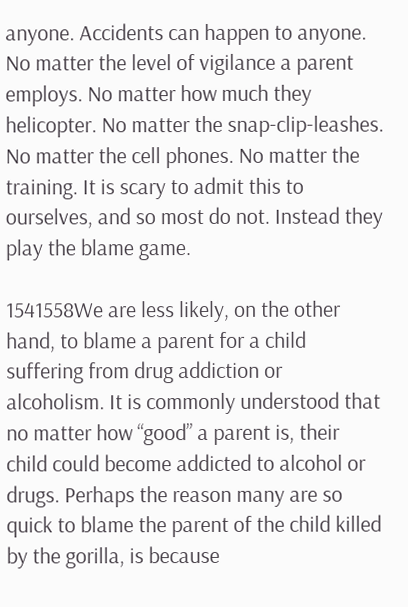anyone. Accidents can happen to anyone. No matter the level of vigilance a parent employs. No matter how much they helicopter. No matter the snap-clip-leashes. No matter the cell phones. No matter the training. It is scary to admit this to ourselves, and so most do not. Instead they play the blame game.

1541558We are less likely, on the other hand, to blame a parent for a child suffering from drug addiction or alcoholism. It is commonly understood that no matter how “good” a parent is, their child could become addicted to alcohol or drugs. Perhaps the reason many are so quick to blame the parent of the child killed by the gorilla, is because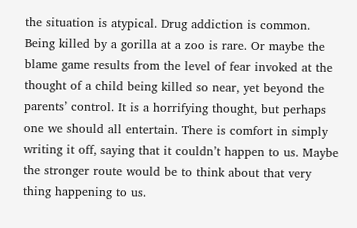the situation is atypical. Drug addiction is common. Being killed by a gorilla at a zoo is rare. Or maybe the blame game results from the level of fear invoked at the thought of a child being killed so near, yet beyond the parents’ control. It is a horrifying thought, but perhaps one we should all entertain. There is comfort in simply writing it off, saying that it couldn’t happen to us. Maybe the stronger route would be to think about that very thing happening to us.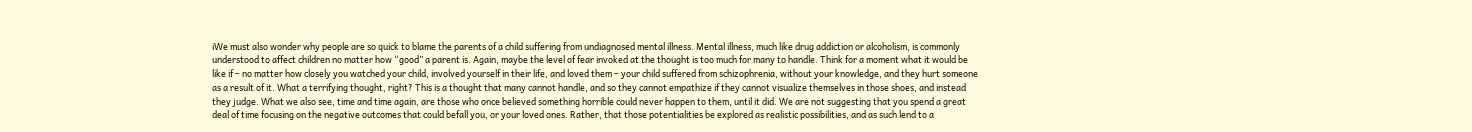iWe must also wonder why people are so quick to blame the parents of a child suffering from undiagnosed mental illness. Mental illness, much like drug addiction or alcoholism, is commonly understood to affect children no matter how “good” a parent is. Again, maybe the level of fear invoked at the thought is too much for many to handle. Think for a moment what it would be like if – no matter how closely you watched your child, involved yourself in their life, and loved them – your child suffered from schizophrenia, without your knowledge, and they hurt someone as a result of it. What a terrifying thought, right? This is a thought that many cannot handle, and so they cannot empathize if they cannot visualize themselves in those shoes, and instead they judge. What we also see, time and time again, are those who once believed something horrible could never happen to them, until it did. We are not suggesting that you spend a great deal of time focusing on the negative outcomes that could befall you, or your loved ones. Rather, that those potentialities be explored as realistic possibilities, and as such lend to a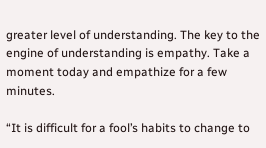greater level of understanding. The key to the engine of understanding is empathy. Take a moment today and empathize for a few minutes.

“It is difficult for a fool’s habits to change to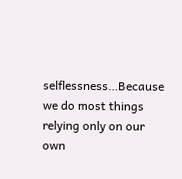selflessness…Because we do most things relying only on our own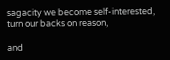sagacity we become self-interested, turn our backs on reason,

and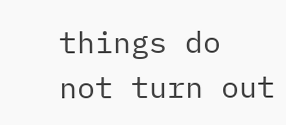things do not turn out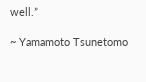well.”

~ Yamamoto Tsunetomo